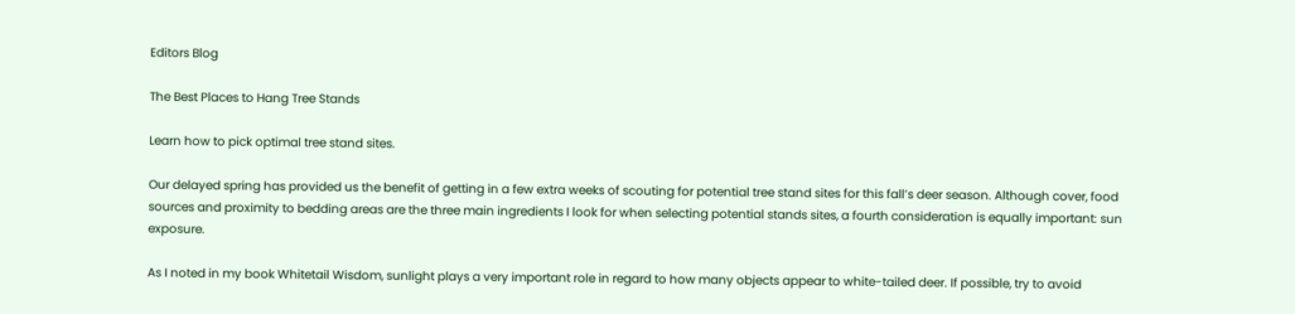Editors Blog

The Best Places to Hang Tree Stands

Learn how to pick optimal tree stand sites.

Our delayed spring has provided us the benefit of getting in a few extra weeks of scouting for potential tree stand sites for this fall’s deer season. Although cover, food sources and proximity to bedding areas are the three main ingredients I look for when selecting potential stands sites, a fourth consideration is equally important: sun exposure.

As I noted in my book Whitetail Wisdom, sunlight plays a very important role in regard to how many objects appear to white-tailed deer. If possible, try to avoid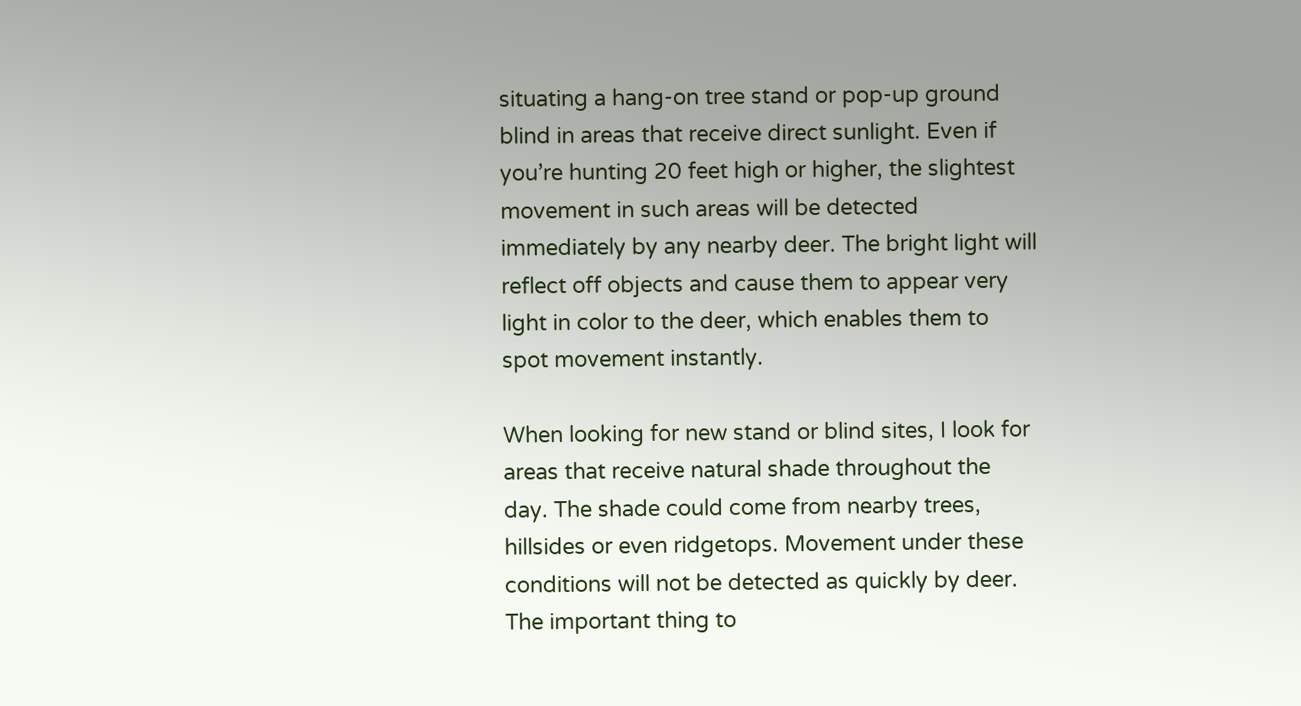situating a hang-on tree stand or pop-up ground blind in areas that receive direct sunlight. Even if you’re hunting 20 feet high or higher, the slightest movement in such areas will be detected immediately by any nearby deer. The bright light will reflect off objects and cause them to appear very light in color to the deer, which enables them to spot movement instantly.

When looking for new stand or blind sites, I look for areas that receive natural shade throughout the day. The shade could come from nearby trees, hillsides or even ridgetops. Movement under these conditions will not be detected as quickly by deer. The important thing to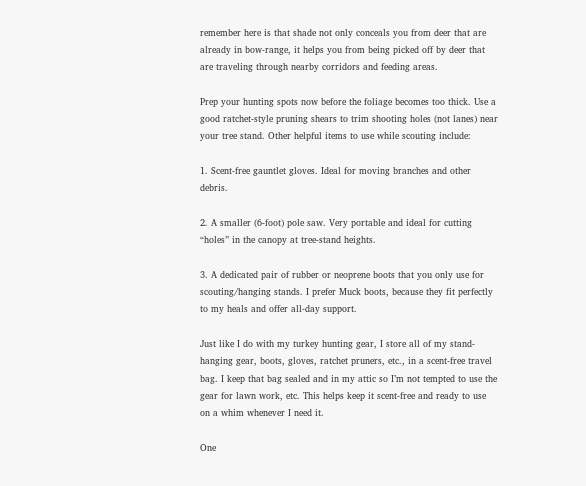remember here is that shade not only conceals you from deer that are already in bow-range, it helps you from being picked off by deer that are traveling through nearby corridors and feeding areas.

Prep your hunting spots now before the foliage becomes too thick. Use a good ratchet-style pruning shears to trim shooting holes (not lanes) near your tree stand. Other helpful items to use while scouting include:

1. Scent-free gauntlet gloves. Ideal for moving branches and other debris.

2. A smaller (6-foot) pole saw. Very portable and ideal for cutting “holes” in the canopy at tree-stand heights.

3. A dedicated pair of rubber or neoprene boots that you only use for scouting/hanging stands. I prefer Muck boots, because they fit perfectly to my heals and offer all-day support.

Just like I do with my turkey hunting gear, I store all of my stand-hanging gear, boots, gloves, ratchet pruners, etc., in a scent-free travel bag. I keep that bag sealed and in my attic so I’m not tempted to use the gear for lawn work, etc. This helps keep it scent-free and ready to use on a whim whenever I need it.

One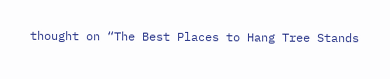thought on “The Best Places to Hang Tree Stands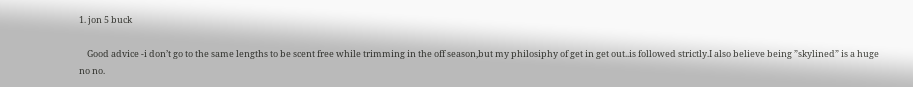1. jon 5 buck

    Good advice -i don’t go to the same lengths to be scent free while trimming in the off season,but my philosiphy of get in get out..is followed strictly.I also believe being ”skylined” is a huge no no.